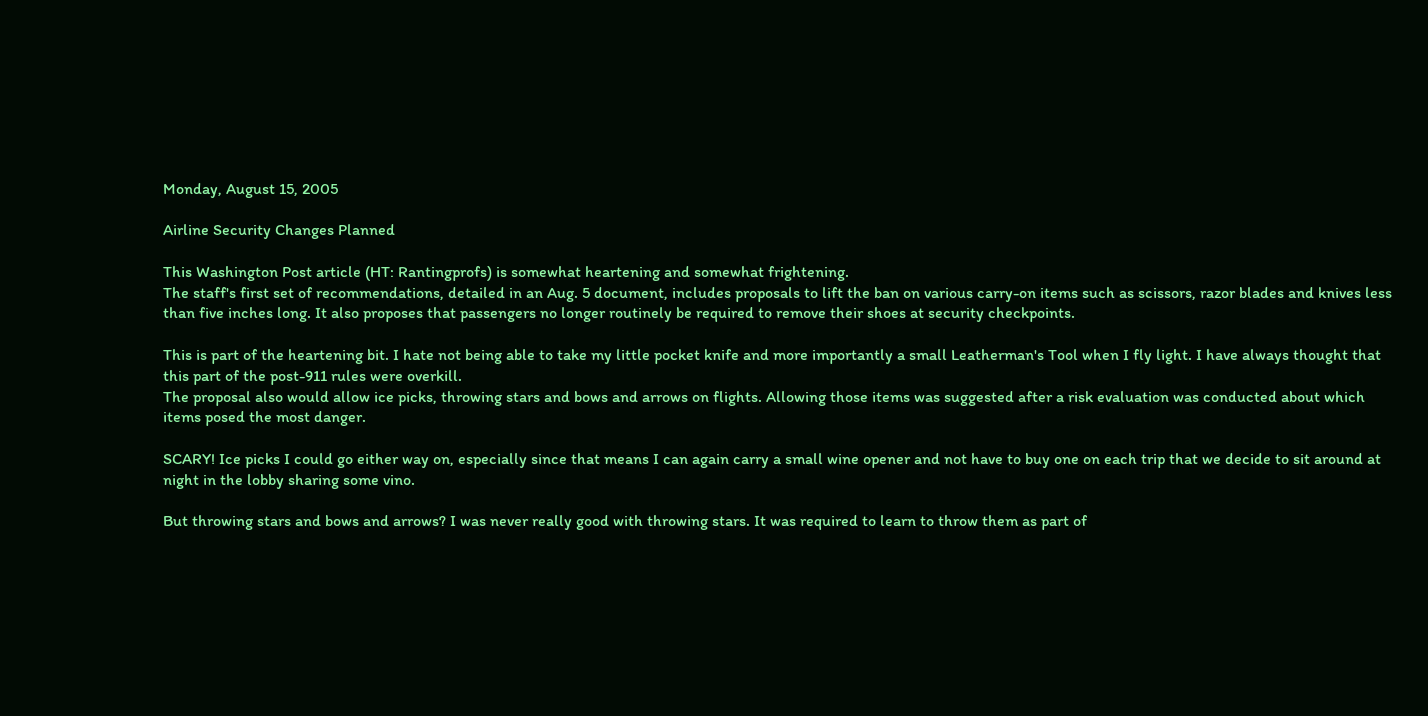Monday, August 15, 2005

Airline Security Changes Planned

This Washington Post article (HT: Rantingprofs) is somewhat heartening and somewhat frightening.
The staff's first set of recommendations, detailed in an Aug. 5 document, includes proposals to lift the ban on various carry-on items such as scissors, razor blades and knives less than five inches long. It also proposes that passengers no longer routinely be required to remove their shoes at security checkpoints.

This is part of the heartening bit. I hate not being able to take my little pocket knife and more importantly a small Leatherman's Tool when I fly light. I have always thought that this part of the post-911 rules were overkill.
The proposal also would allow ice picks, throwing stars and bows and arrows on flights. Allowing those items was suggested after a risk evaluation was conducted about which items posed the most danger.

SCARY! Ice picks I could go either way on, especially since that means I can again carry a small wine opener and not have to buy one on each trip that we decide to sit around at night in the lobby sharing some vino.

But throwing stars and bows and arrows? I was never really good with throwing stars. It was required to learn to throw them as part of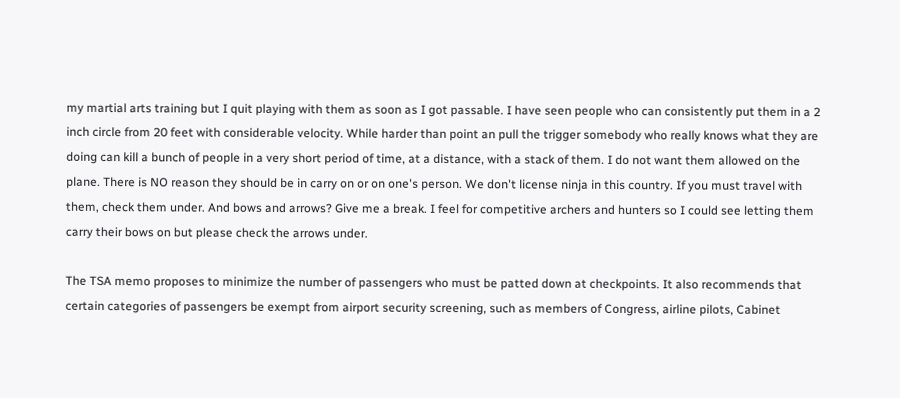my martial arts training but I quit playing with them as soon as I got passable. I have seen people who can consistently put them in a 2 inch circle from 20 feet with considerable velocity. While harder than point an pull the trigger somebody who really knows what they are doing can kill a bunch of people in a very short period of time, at a distance, with a stack of them. I do not want them allowed on the plane. There is NO reason they should be in carry on or on one's person. We don't license ninja in this country. If you must travel with them, check them under. And bows and arrows? Give me a break. I feel for competitive archers and hunters so I could see letting them carry their bows on but please check the arrows under.

The TSA memo proposes to minimize the number of passengers who must be patted down at checkpoints. It also recommends that certain categories of passengers be exempt from airport security screening, such as members of Congress, airline pilots, Cabinet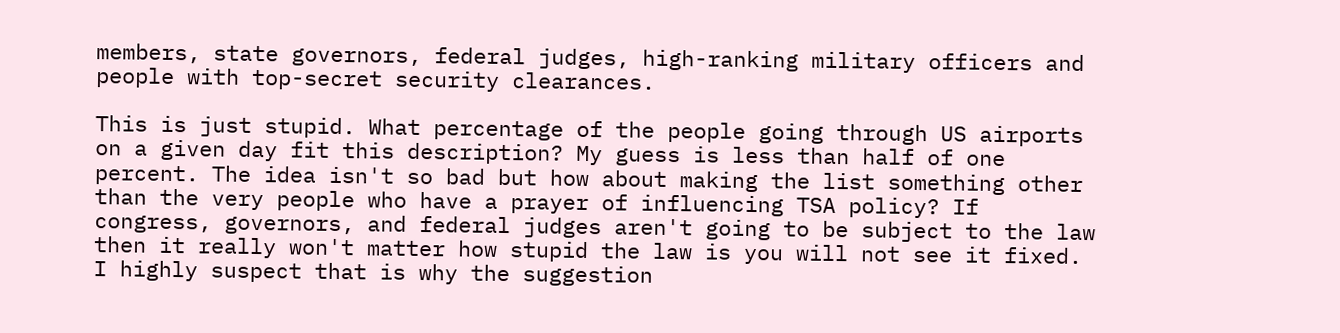members, state governors, federal judges, high-ranking military officers and people with top-secret security clearances.

This is just stupid. What percentage of the people going through US airports on a given day fit this description? My guess is less than half of one percent. The idea isn't so bad but how about making the list something other than the very people who have a prayer of influencing TSA policy? If congress, governors, and federal judges aren't going to be subject to the law then it really won't matter how stupid the law is you will not see it fixed. I highly suspect that is why the suggestion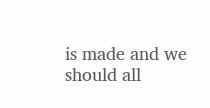is made and we should all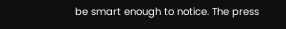be smart enough to notice. The press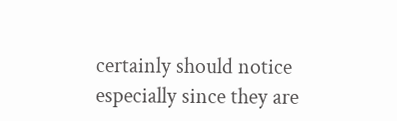certainly should notice especially since they are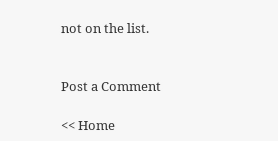not on the list.


Post a Comment

<< Home